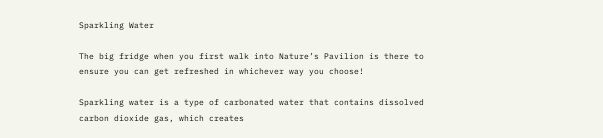Sparkling Water

The big fridge when you first walk into Nature’s Pavilion is there to ensure you can get refreshed in whichever way you choose!

Sparkling water is a type of carbonated water that contains dissolved carbon dioxide gas, which creates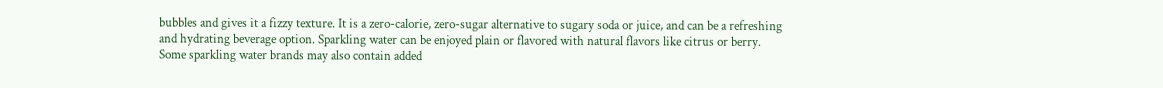bubbles and gives it a fizzy texture. It is a zero-calorie, zero-sugar alternative to sugary soda or juice, and can be a refreshing and hydrating beverage option. Sparkling water can be enjoyed plain or flavored with natural flavors like citrus or berry. Some sparkling water brands may also contain added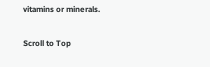vitamins or minerals.

Scroll to Top